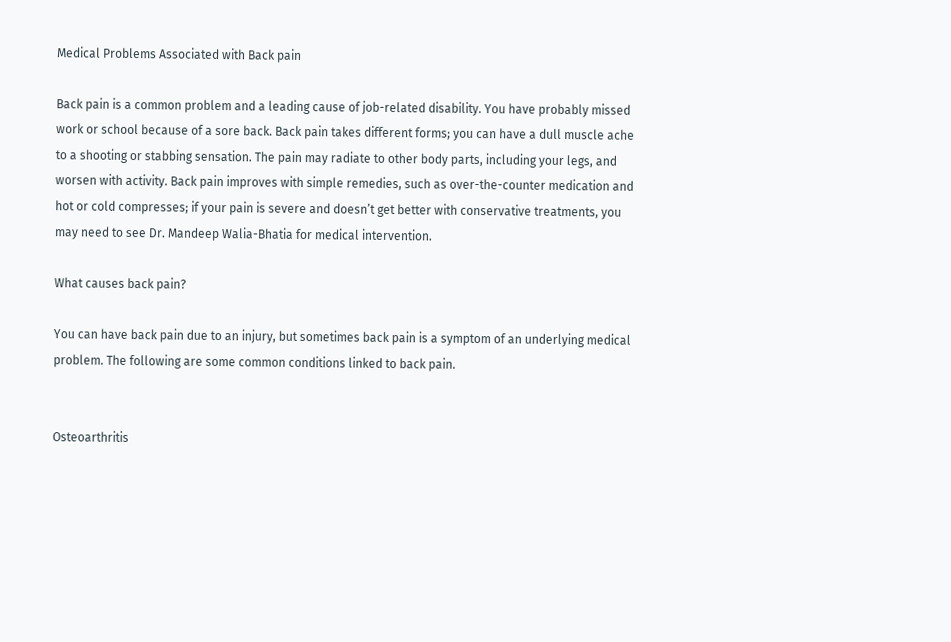Medical Problems Associated with Back pain

Back pain is a common problem and a leading cause of job-related disability. You have probably missed work or school because of a sore back. Back pain takes different forms; you can have a dull muscle ache to a shooting or stabbing sensation. The pain may radiate to other body parts, including your legs, and worsen with activity. Back pain improves with simple remedies, such as over-the-counter medication and hot or cold compresses; if your pain is severe and doesn’t get better with conservative treatments, you may need to see Dr. Mandeep Walia-Bhatia for medical intervention.

What causes back pain?

You can have back pain due to an injury, but sometimes back pain is a symptom of an underlying medical problem. The following are some common conditions linked to back pain.


Osteoarthritis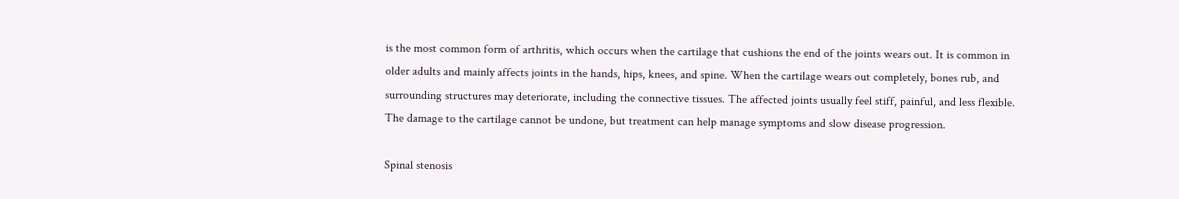is the most common form of arthritis, which occurs when the cartilage that cushions the end of the joints wears out. It is common in older adults and mainly affects joints in the hands, hips, knees, and spine. When the cartilage wears out completely, bones rub, and surrounding structures may deteriorate, including the connective tissues. The affected joints usually feel stiff, painful, and less flexible. The damage to the cartilage cannot be undone, but treatment can help manage symptoms and slow disease progression.

Spinal stenosis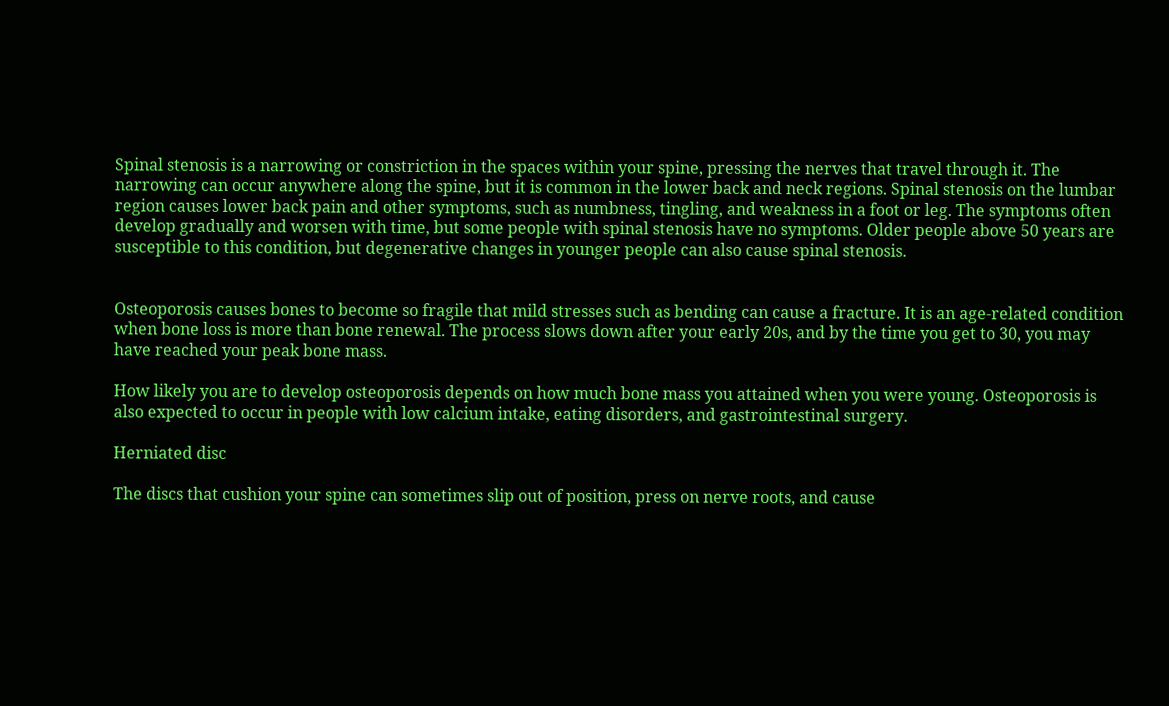Spinal stenosis is a narrowing or constriction in the spaces within your spine, pressing the nerves that travel through it. The narrowing can occur anywhere along the spine, but it is common in the lower back and neck regions. Spinal stenosis on the lumbar region causes lower back pain and other symptoms, such as numbness, tingling, and weakness in a foot or leg. The symptoms often develop gradually and worsen with time, but some people with spinal stenosis have no symptoms. Older people above 50 years are susceptible to this condition, but degenerative changes in younger people can also cause spinal stenosis.


Osteoporosis causes bones to become so fragile that mild stresses such as bending can cause a fracture. It is an age-related condition when bone loss is more than bone renewal. The process slows down after your early 20s, and by the time you get to 30, you may have reached your peak bone mass.

How likely you are to develop osteoporosis depends on how much bone mass you attained when you were young. Osteoporosis is also expected to occur in people with low calcium intake, eating disorders, and gastrointestinal surgery.

Herniated disc

The discs that cushion your spine can sometimes slip out of position, press on nerve roots, and cause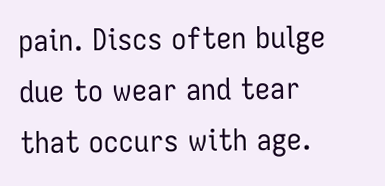pain. Discs often bulge due to wear and tear that occurs with age.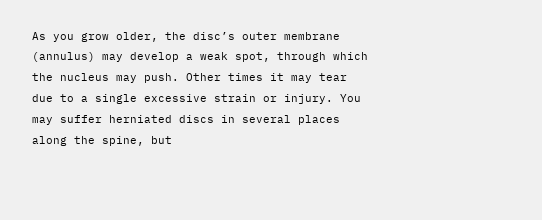As you grow older, the disc’s outer membrane (annulus) may develop a weak spot, through which the nucleus may push. Other times it may tear due to a single excessive strain or injury. You may suffer herniated discs in several places along the spine, but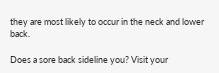they are most likely to occur in the neck and lower back.

Does a sore back sideline you? Visit your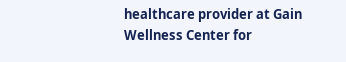healthcare provider at Gain Wellness Center for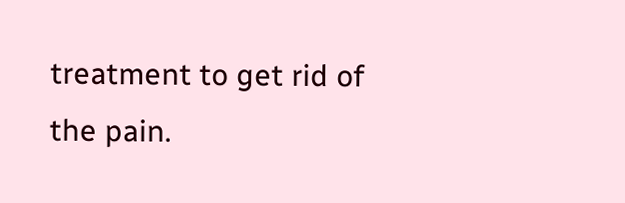treatment to get rid of the pain.